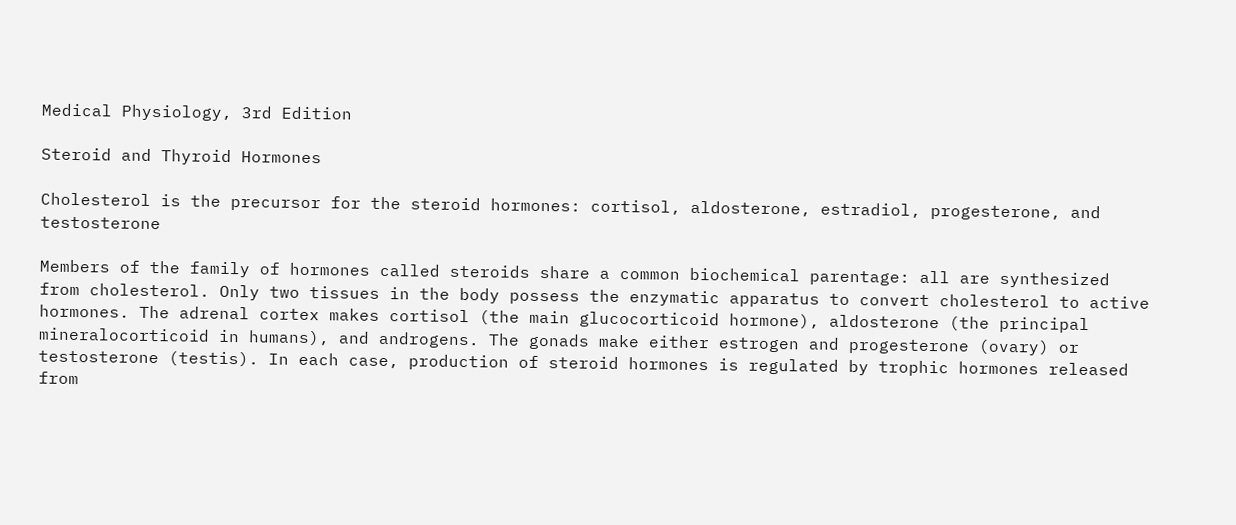Medical Physiology, 3rd Edition

Steroid and Thyroid Hormones

Cholesterol is the precursor for the steroid hormones: cortisol, aldosterone, estradiol, progesterone, and testosterone

Members of the family of hormones called steroids share a common biochemical parentage: all are synthesized from cholesterol. Only two tissues in the body possess the enzymatic apparatus to convert cholesterol to active hormones. The adrenal cortex makes cortisol (the main glucocorticoid hormone), aldosterone (the principal mineralocorticoid in humans), and androgens. The gonads make either estrogen and progesterone (ovary) or testosterone (testis). In each case, production of steroid hormones is regulated by trophic hormones released from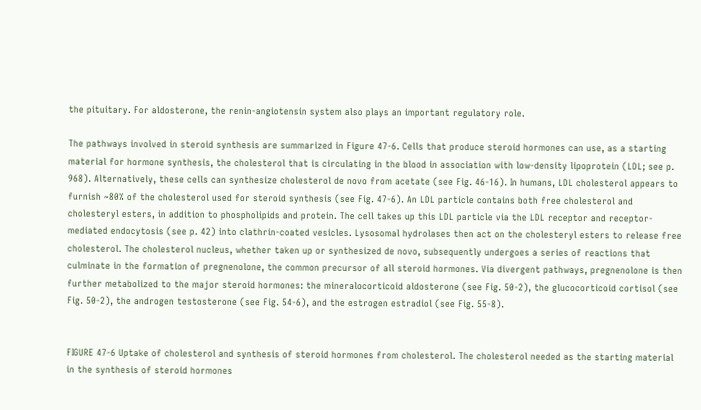the pituitary. For aldosterone, the renin-angiotensin system also plays an important regulatory role.

The pathways involved in steroid synthesis are summarized in Figure 47-6. Cells that produce steroid hormones can use, as a starting material for hormone synthesis, the cholesterol that is circulating in the blood in association with low-density lipoprotein (LDL; see p. 968). Alternatively, these cells can synthesize cholesterol de novo from acetate (see Fig. 46-16). In humans, LDL cholesterol appears to furnish ~80% of the cholesterol used for steroid synthesis (see Fig. 47-6). An LDL particle contains both free cholesterol and cholesteryl esters, in addition to phospholipids and protein. The cell takes up this LDL particle via the LDL receptor and receptor-mediated endocytosis (see p. 42) into clathrin-coated vesicles. Lysosomal hydrolases then act on the cholesteryl esters to release free cholesterol. The cholesterol nucleus, whether taken up or synthesized de novo, subsequently undergoes a series of reactions that culminate in the formation of pregnenolone, the common precursor of all steroid hormones. Via divergent pathways, pregnenolone is then further metabolized to the major steroid hormones: the mineralocorticoid aldosterone (see Fig. 50-2), the glucocorticoid cortisol (see Fig. 50-2), the androgen testosterone (see Fig. 54-6), and the estrogen estradiol (see Fig. 55-8).


FIGURE 47-6 Uptake of cholesterol and synthesis of steroid hormones from cholesterol. The cholesterol needed as the starting material in the synthesis of steroid hormones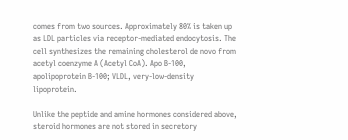comes from two sources. Approximately 80% is taken up as LDL particles via receptor-mediated endocytosis. The cell synthesizes the remaining cholesterol de novo from acetyl coenzyme A (Acetyl CoA). Apo B-100, apolipoprotein B-100; VLDL, very-low-density lipoprotein.

Unlike the peptide and amine hormones considered above, steroid hormones are not stored in secretory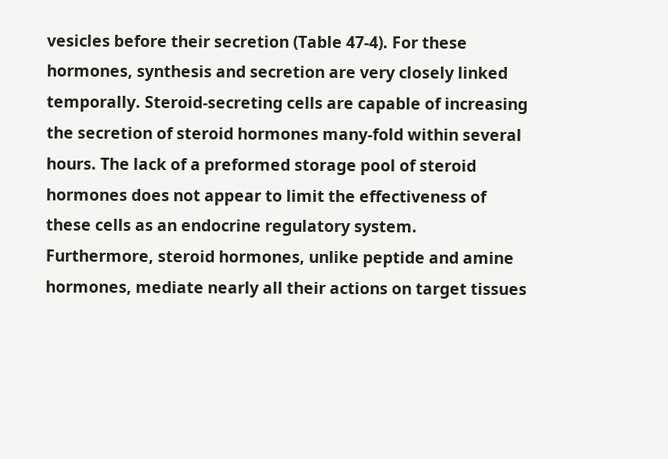vesicles before their secretion (Table 47-4). For these hormones, synthesis and secretion are very closely linked temporally. Steroid-secreting cells are capable of increasing the secretion of steroid hormones many-fold within several hours. The lack of a preformed storage pool of steroid hormones does not appear to limit the effectiveness of these cells as an endocrine regulatory system. Furthermore, steroid hormones, unlike peptide and amine hormones, mediate nearly all their actions on target tissues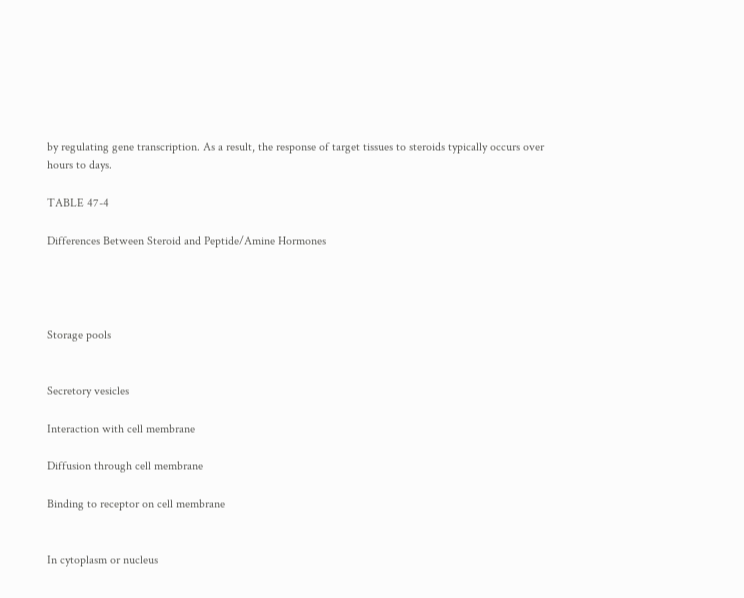by regulating gene transcription. As a result, the response of target tissues to steroids typically occurs over hours to days.

TABLE 47-4

Differences Between Steroid and Peptide/Amine Hormones




Storage pools


Secretory vesicles

Interaction with cell membrane

Diffusion through cell membrane

Binding to receptor on cell membrane


In cytoplasm or nucleus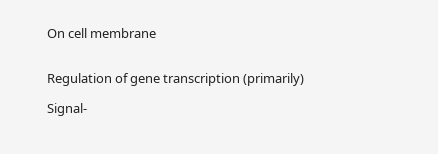On cell membrane


Regulation of gene transcription (primarily)

Signal-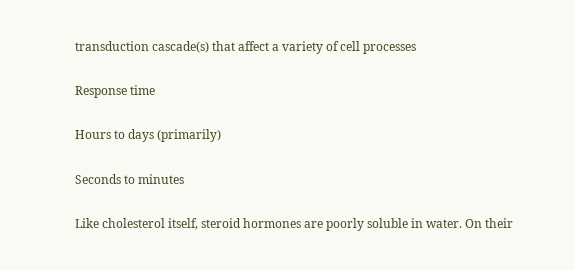transduction cascade(s) that affect a variety of cell processes

Response time

Hours to days (primarily)

Seconds to minutes

Like cholesterol itself, steroid hormones are poorly soluble in water. On their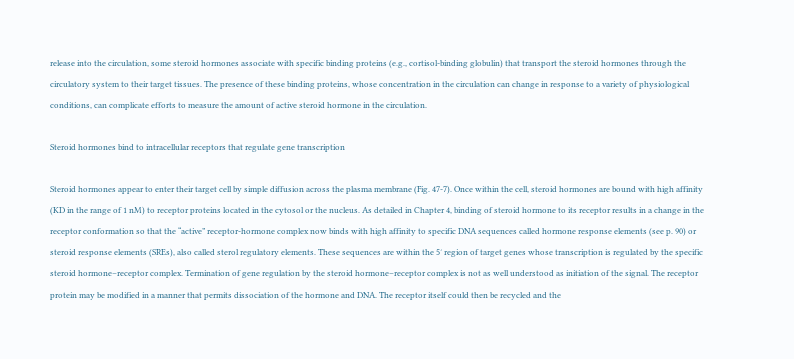release into the circulation, some steroid hormones associate with specific binding proteins (e.g., cortisol-binding globulin) that transport the steroid hormones through the circulatory system to their target tissues. The presence of these binding proteins, whose concentration in the circulation can change in response to a variety of physiological conditions, can complicate efforts to measure the amount of active steroid hormone in the circulation.

Steroid hormones bind to intracellular receptors that regulate gene transcription

Steroid hormones appear to enter their target cell by simple diffusion across the plasma membrane (Fig. 47-7). Once within the cell, steroid hormones are bound with high affinity (KD in the range of 1 nM) to receptor proteins located in the cytosol or the nucleus. As detailed in Chapter 4, binding of steroid hormone to its receptor results in a change in the receptor conformation so that the “active” receptor-hormone complex now binds with high affinity to specific DNA sequences called hormone response elements (see p. 90) or steroid response elements (SREs), also called sterol regulatory elements. These sequences are within the 5′ region of target genes whose transcription is regulated by the specific steroid hormone–receptor complex. Termination of gene regulation by the steroid hormone–receptor complex is not as well understood as initiation of the signal. The receptor protein may be modified in a manner that permits dissociation of the hormone and DNA. The receptor itself could then be recycled and the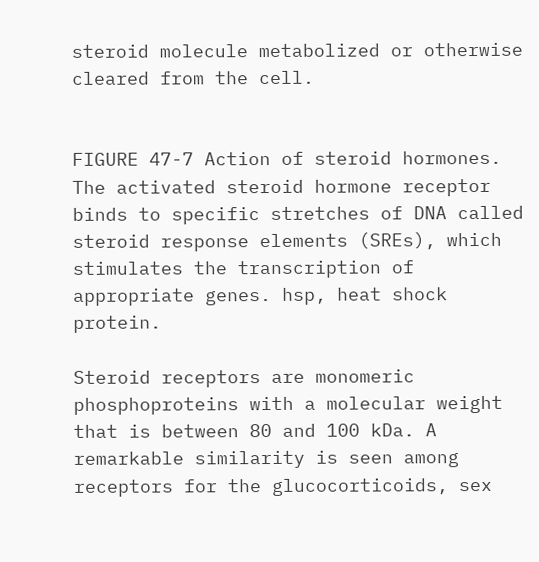steroid molecule metabolized or otherwise cleared from the cell.


FIGURE 47-7 Action of steroid hormones. The activated steroid hormone receptor binds to specific stretches of DNA called steroid response elements (SREs), which stimulates the transcription of appropriate genes. hsp, heat shock protein.

Steroid receptors are monomeric phosphoproteins with a molecular weight that is between 80 and 100 kDa. A remarkable similarity is seen among receptors for the glucocorticoids, sex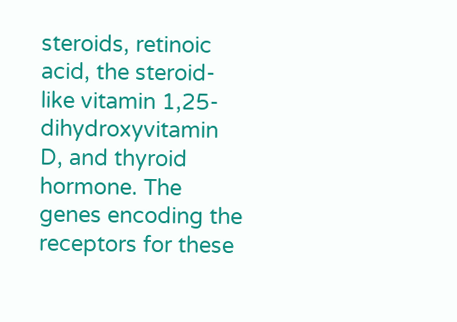steroids, retinoic acid, the steroid-like vitamin 1,25-dihydroxyvitamin D, and thyroid hormone. The genes encoding the receptors for these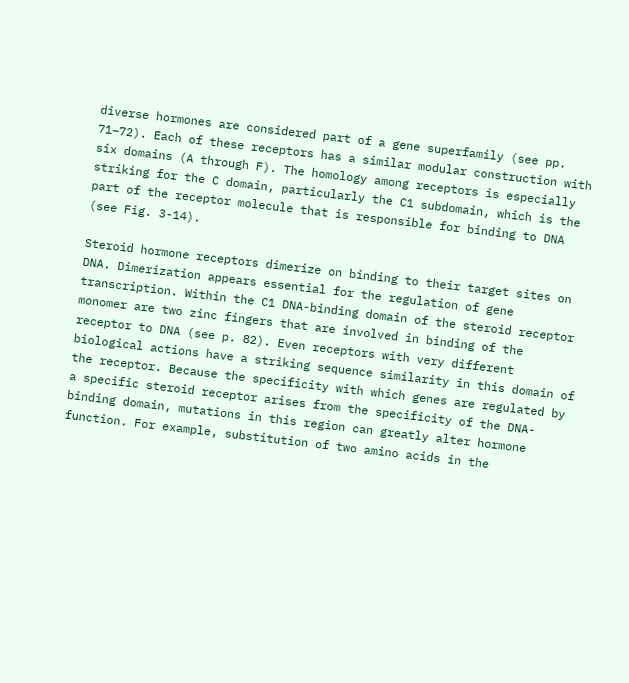diverse hormones are considered part of a gene superfamily (see pp. 71–72). Each of these receptors has a similar modular construction with six domains (A through F). The homology among receptors is especially striking for the C domain, particularly the C1 subdomain, which is the part of the receptor molecule that is responsible for binding to DNA (see Fig. 3-14).

Steroid hormone receptors dimerize on binding to their target sites on DNA. Dimerization appears essential for the regulation of gene transcription. Within the C1 DNA-binding domain of the steroid receptor monomer are two zinc fingers that are involved in binding of the receptor to DNA (see p. 82). Even receptors with very different biological actions have a striking sequence similarity in this domain of the receptor. Because the specificity with which genes are regulated by a specific steroid receptor arises from the specificity of the DNA-binding domain, mutations in this region can greatly alter hormone function. For example, substitution of two amino acids in the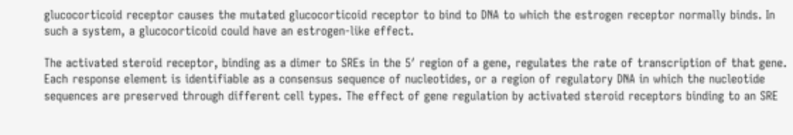glucocorticoid receptor causes the mutated glucocorticoid receptor to bind to DNA to which the estrogen receptor normally binds. In such a system, a glucocorticoid could have an estrogen-like effect.

The activated steroid receptor, binding as a dimer to SREs in the 5′ region of a gene, regulates the rate of transcription of that gene. Each response element is identifiable as a consensus sequence of nucleotides, or a region of regulatory DNA in which the nucleotide sequences are preserved through different cell types. The effect of gene regulation by activated steroid receptors binding to an SRE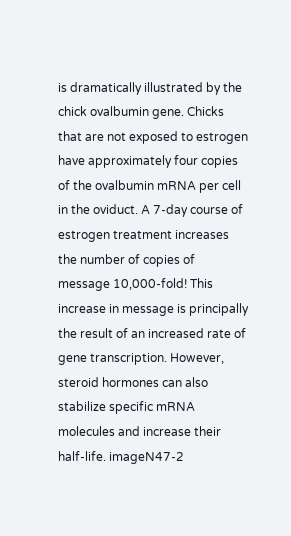is dramatically illustrated by the chick ovalbumin gene. Chicks that are not exposed to estrogen have approximately four copies of the ovalbumin mRNA per cell in the oviduct. A 7-day course of estrogen treatment increases the number of copies of message 10,000-fold! This increase in message is principally the result of an increased rate of gene transcription. However, steroid hormones can also stabilize specific mRNA molecules and increase their half-life. imageN47-2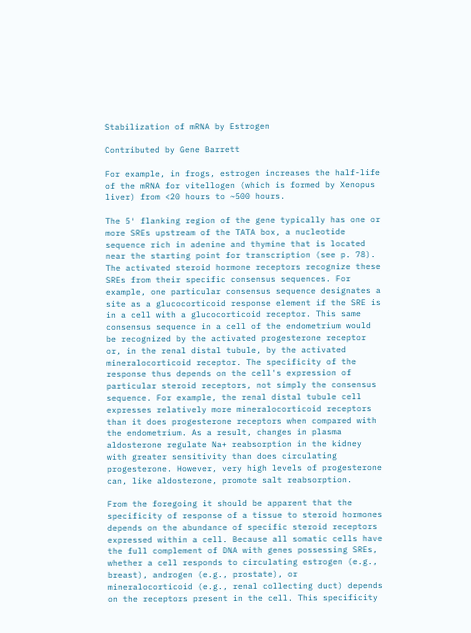Stabilization of mRNA by Estrogen

Contributed by Gene Barrett

For example, in frogs, estrogen increases the half-life of the mRNA for vitellogen (which is formed by Xenopus liver) from <20 hours to ~500 hours.

The 5′ flanking region of the gene typically has one or more SREs upstream of the TATA box, a nucleotide sequence rich in adenine and thymine that is located near the starting point for transcription (see p. 78). The activated steroid hormone receptors recognize these SREs from their specific consensus sequences. For example, one particular consensus sequence designates a site as a glucocorticoid response element if the SRE is in a cell with a glucocorticoid receptor. This same consensus sequence in a cell of the endometrium would be recognized by the activated progesterone receptor or, in the renal distal tubule, by the activated mineralocorticoid receptor. The specificity of the response thus depends on the cell's expression of particular steroid receptors, not simply the consensus sequence. For example, the renal distal tubule cell expresses relatively more mineralocorticoid receptors than it does progesterone receptors when compared with the endometrium. As a result, changes in plasma aldosterone regulate Na+ reabsorption in the kidney with greater sensitivity than does circulating progesterone. However, very high levels of progesterone can, like aldosterone, promote salt reabsorption.

From the foregoing it should be apparent that the specificity of response of a tissue to steroid hormones depends on the abundance of specific steroid receptors expressed within a cell. Because all somatic cells have the full complement of DNA with genes possessing SREs, whether a cell responds to circulating estrogen (e.g., breast), androgen (e.g., prostate), or mineralocorticoid (e.g., renal collecting duct) depends on the receptors present in the cell. This specificity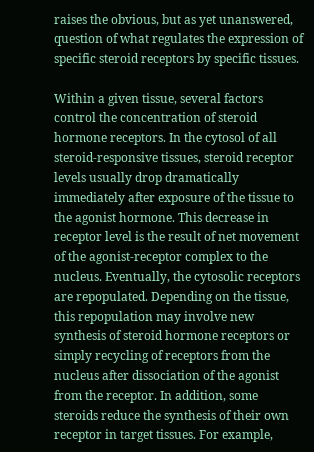raises the obvious, but as yet unanswered, question of what regulates the expression of specific steroid receptors by specific tissues.

Within a given tissue, several factors control the concentration of steroid hormone receptors. In the cytosol of all steroid-responsive tissues, steroid receptor levels usually drop dramatically immediately after exposure of the tissue to the agonist hormone. This decrease in receptor level is the result of net movement of the agonist-receptor complex to the nucleus. Eventually, the cytosolic receptors are repopulated. Depending on the tissue, this repopulation may involve new synthesis of steroid hormone receptors or simply recycling of receptors from the nucleus after dissociation of the agonist from the receptor. In addition, some steroids reduce the synthesis of their own receptor in target tissues. For example,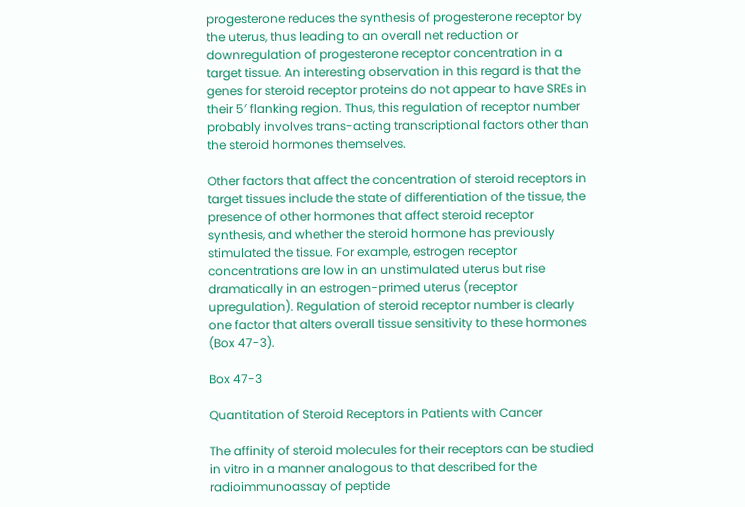progesterone reduces the synthesis of progesterone receptor by the uterus, thus leading to an overall net reduction or downregulation of progesterone receptor concentration in a target tissue. An interesting observation in this regard is that the genes for steroid receptor proteins do not appear to have SREs in their 5′ flanking region. Thus, this regulation of receptor number probably involves trans-acting transcriptional factors other than the steroid hormones themselves.

Other factors that affect the concentration of steroid receptors in target tissues include the state of differentiation of the tissue, the presence of other hormones that affect steroid receptor synthesis, and whether the steroid hormone has previously stimulated the tissue. For example, estrogen receptor concentrations are low in an unstimulated uterus but rise dramatically in an estrogen-primed uterus (receptor upregulation). Regulation of steroid receptor number is clearly one factor that alters overall tissue sensitivity to these hormones (Box 47-3).

Box 47-3

Quantitation of Steroid Receptors in Patients with Cancer

The affinity of steroid molecules for their receptors can be studied in vitro in a manner analogous to that described for the radioimmunoassay of peptide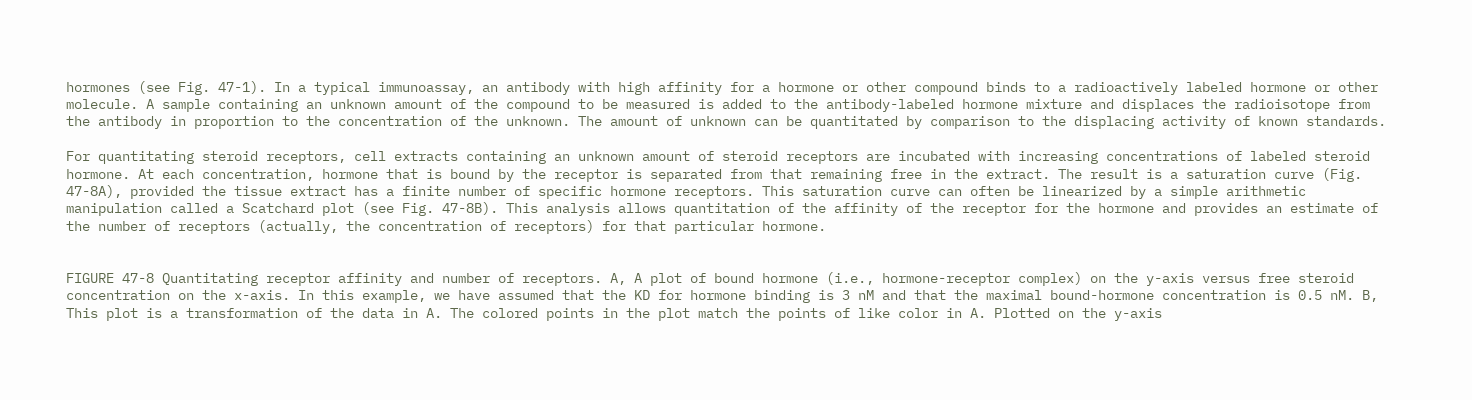hormones (see Fig. 47-1). In a typical immunoassay, an antibody with high affinity for a hormone or other compound binds to a radioactively labeled hormone or other molecule. A sample containing an unknown amount of the compound to be measured is added to the antibody-labeled hormone mixture and displaces the radioisotope from the antibody in proportion to the concentration of the unknown. The amount of unknown can be quantitated by comparison to the displacing activity of known standards.

For quantitating steroid receptors, cell extracts containing an unknown amount of steroid receptors are incubated with increasing concentrations of labeled steroid hormone. At each concentration, hormone that is bound by the receptor is separated from that remaining free in the extract. The result is a saturation curve (Fig. 47-8A), provided the tissue extract has a finite number of specific hormone receptors. This saturation curve can often be linearized by a simple arithmetic manipulation called a Scatchard plot (see Fig. 47-8B). This analysis allows quantitation of the affinity of the receptor for the hormone and provides an estimate of the number of receptors (actually, the concentration of receptors) for that particular hormone.


FIGURE 47-8 Quantitating receptor affinity and number of receptors. A, A plot of bound hormone (i.e., hormone-receptor complex) on the y-axis versus free steroid concentration on the x-axis. In this example, we have assumed that the KD for hormone binding is 3 nM and that the maximal bound-hormone concentration is 0.5 nM. B, This plot is a transformation of the data in A. The colored points in the plot match the points of like color in A. Plotted on the y-axis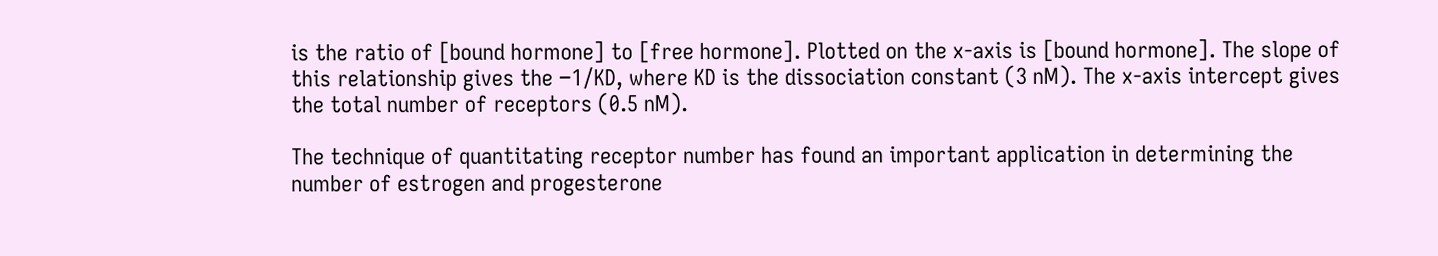is the ratio of [bound hormone] to [free hormone]. Plotted on the x-axis is [bound hormone]. The slope of this relationship gives the −1/KD, where KD is the dissociation constant (3 nM). The x-axis intercept gives the total number of receptors (0.5 nM).

The technique of quantitating receptor number has found an important application in determining the number of estrogen and progesterone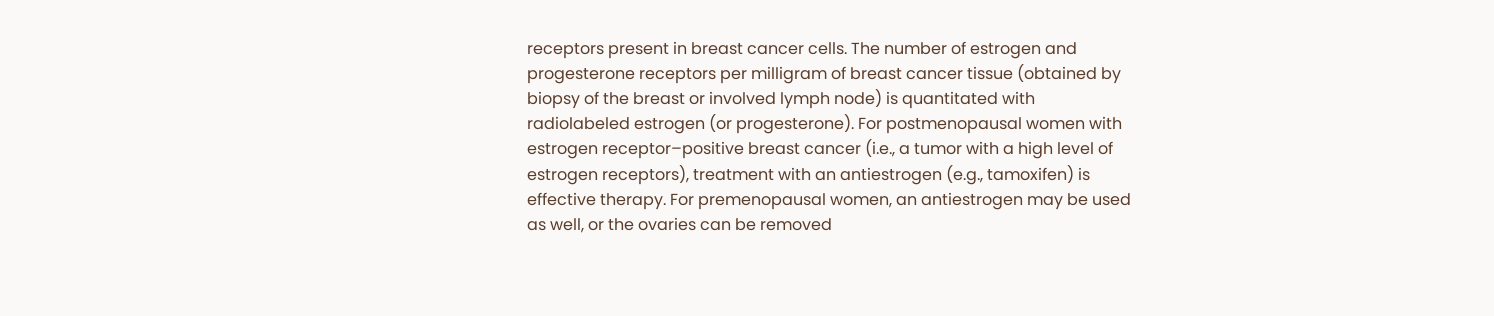receptors present in breast cancer cells. The number of estrogen and progesterone receptors per milligram of breast cancer tissue (obtained by biopsy of the breast or involved lymph node) is quantitated with radiolabeled estrogen (or progesterone). For postmenopausal women with estrogen receptor–positive breast cancer (i.e., a tumor with a high level of estrogen receptors), treatment with an antiestrogen (e.g., tamoxifen) is effective therapy. For premenopausal women, an antiestrogen may be used as well, or the ovaries can be removed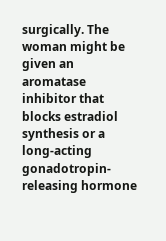surgically. The woman might be given an aromatase inhibitor that blocks estradiol synthesis or a long-acting gonadotropin-releasing hormone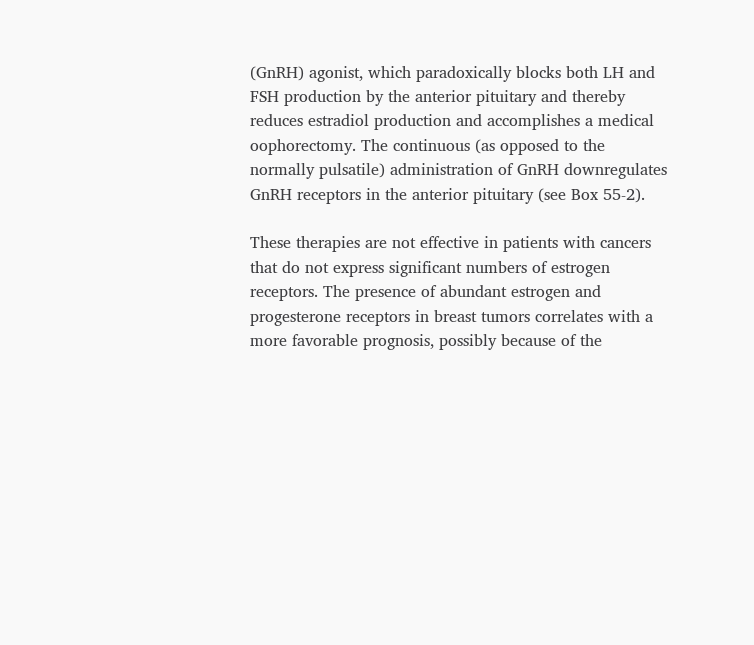(GnRH) agonist, which paradoxically blocks both LH and FSH production by the anterior pituitary and thereby reduces estradiol production and accomplishes a medical oophorectomy. The continuous (as opposed to the normally pulsatile) administration of GnRH downregulates GnRH receptors in the anterior pituitary (see Box 55-2).

These therapies are not effective in patients with cancers that do not express significant numbers of estrogen receptors. The presence of abundant estrogen and progesterone receptors in breast tumors correlates with a more favorable prognosis, possibly because of the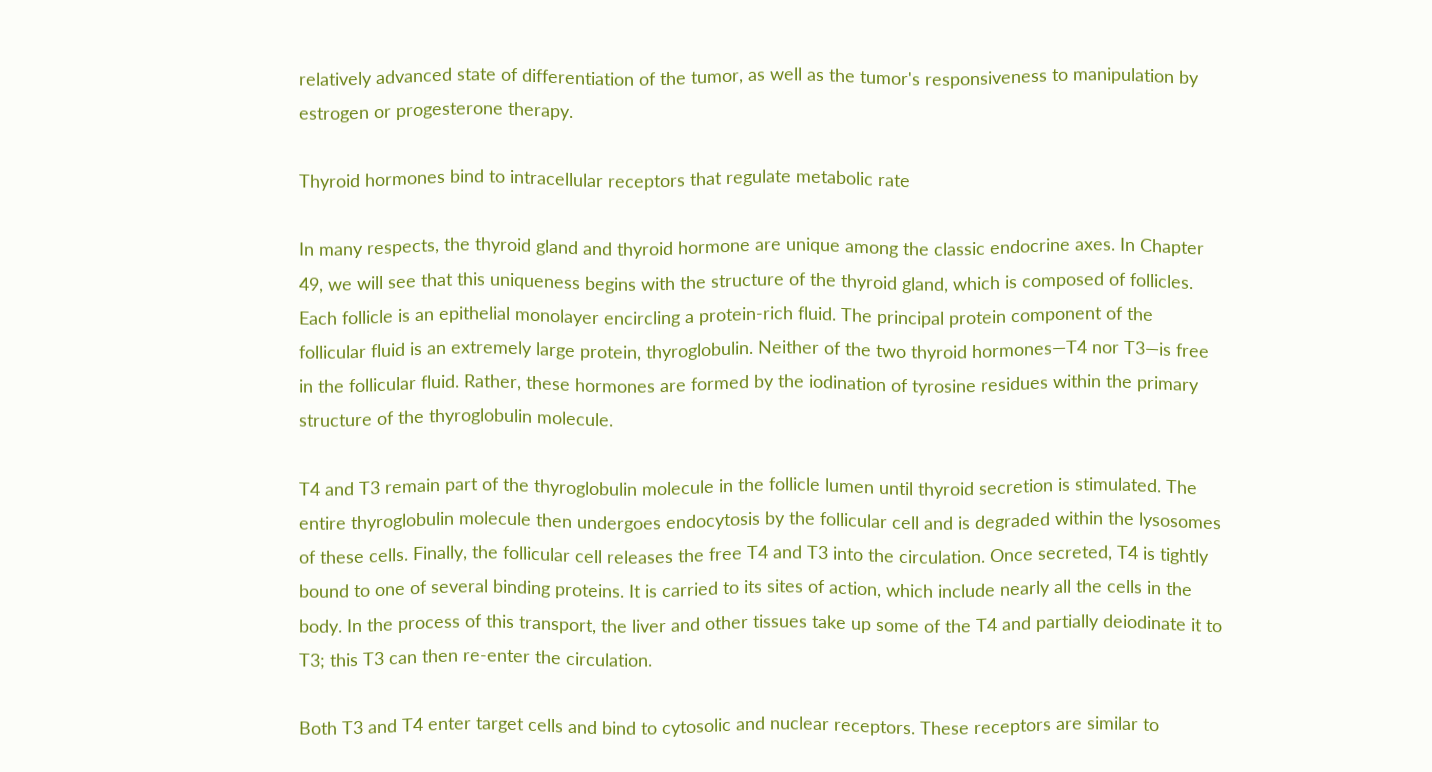relatively advanced state of differentiation of the tumor, as well as the tumor's responsiveness to manipulation by estrogen or progesterone therapy.

Thyroid hormones bind to intracellular receptors that regulate metabolic rate

In many respects, the thyroid gland and thyroid hormone are unique among the classic endocrine axes. In Chapter 49, we will see that this uniqueness begins with the structure of the thyroid gland, which is composed of follicles. Each follicle is an epithelial monolayer encircling a protein-rich fluid. The principal protein component of the follicular fluid is an extremely large protein, thyroglobulin. Neither of the two thyroid hormones—T4 nor T3—is free in the follicular fluid. Rather, these hormones are formed by the iodination of tyrosine residues within the primary structure of the thyroglobulin molecule.

T4 and T3 remain part of the thyroglobulin molecule in the follicle lumen until thyroid secretion is stimulated. The entire thyroglobulin molecule then undergoes endocytosis by the follicular cell and is degraded within the lysosomes of these cells. Finally, the follicular cell releases the free T4 and T3 into the circulation. Once secreted, T4 is tightly bound to one of several binding proteins. It is carried to its sites of action, which include nearly all the cells in the body. In the process of this transport, the liver and other tissues take up some of the T4 and partially deiodinate it to T3; this T3 can then re-enter the circulation.

Both T3 and T4 enter target cells and bind to cytosolic and nuclear receptors. These receptors are similar to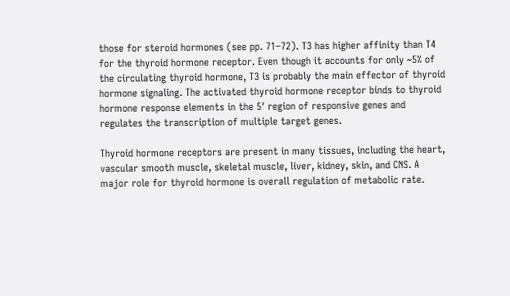those for steroid hormones (see pp. 71–72). T3 has higher affinity than T4 for the thyroid hormone receptor. Even though it accounts for only ~5% of the circulating thyroid hormone, T3 is probably the main effector of thyroid hormone signaling. The activated thyroid hormone receptor binds to thyroid hormone response elements in the 5′ region of responsive genes and regulates the transcription of multiple target genes.

Thyroid hormone receptors are present in many tissues, including the heart, vascular smooth muscle, skeletal muscle, liver, kidney, skin, and CNS. A major role for thyroid hormone is overall regulation of metabolic rate.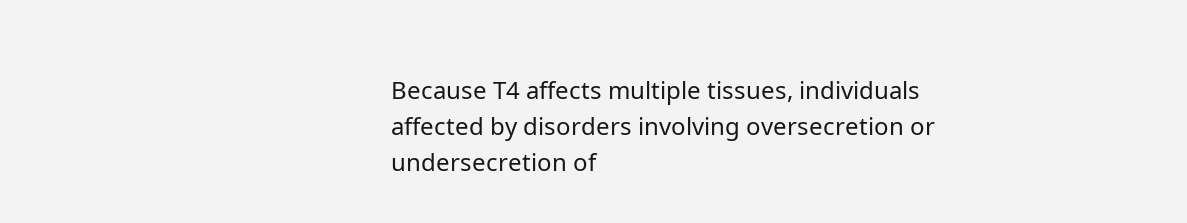Because T4 affects multiple tissues, individuals affected by disorders involving oversecretion or undersecretion of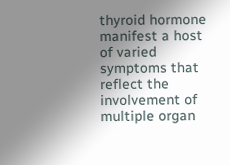thyroid hormone manifest a host of varied symptoms that reflect the involvement of multiple organ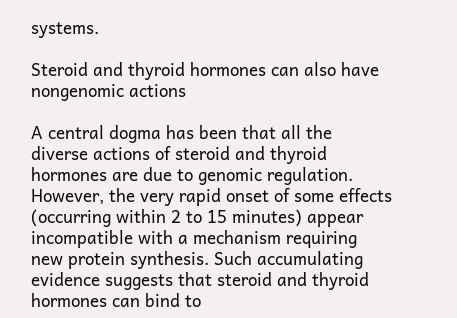systems.

Steroid and thyroid hormones can also have nongenomic actions

A central dogma has been that all the diverse actions of steroid and thyroid hormones are due to genomic regulation. However, the very rapid onset of some effects (occurring within 2 to 15 minutes) appear incompatible with a mechanism requiring new protein synthesis. Such accumulating evidence suggests that steroid and thyroid hormones can bind to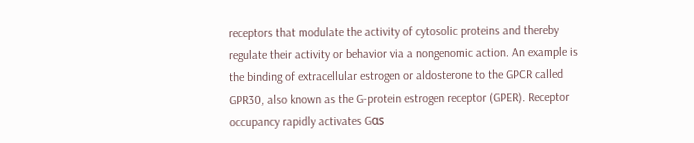receptors that modulate the activity of cytosolic proteins and thereby regulate their activity or behavior via a nongenomic action. An example is the binding of extracellular estrogen or aldosterone to the GPCR called GPR30, also known as the G-protein estrogen receptor (GPER). Receptor occupancy rapidly activates Gαs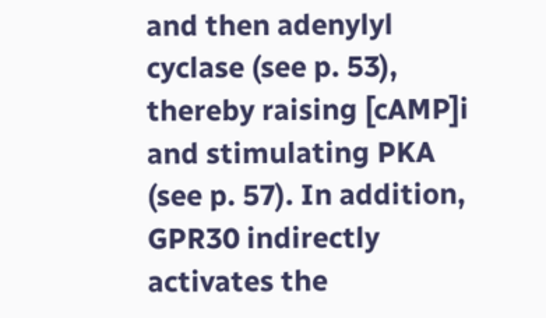and then adenylyl cyclase (see p. 53), thereby raising [cAMP]i and stimulating PKA (see p. 57). In addition, GPR30 indirectly activates the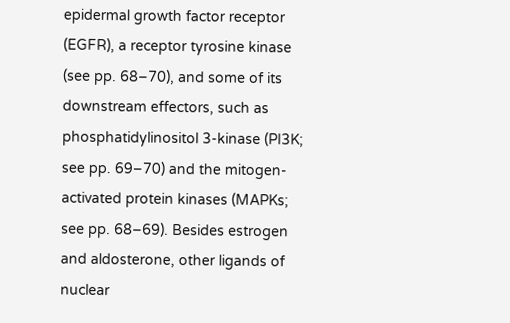epidermal growth factor receptor (EGFR), a receptor tyrosine kinase (see pp. 68–70), and some of its downstream effectors, such as phosphatidylinositol 3-kinase (PI3K; see pp. 69–70) and the mitogen-activated protein kinases (MAPKs; see pp. 68–69). Besides estrogen and aldosterone, other ligands of nuclear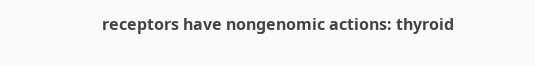receptors have nongenomic actions: thyroid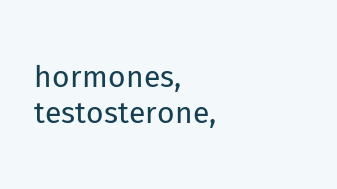hormones, testosterone,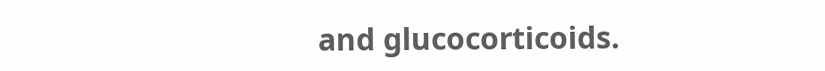and glucocorticoids.